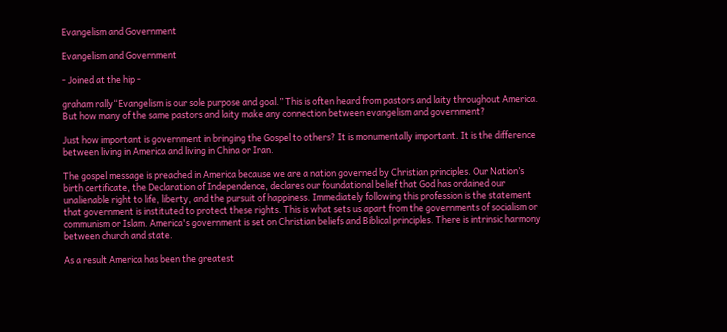Evangelism and Government

Evangelism and Government

- Joined at the hip -

graham rally“Evangelism is our sole purpose and goal.” This is often heard from pastors and laity throughout America. But how many of the same pastors and laity make any connection between evangelism and government?

Just how important is government in bringing the Gospel to others? It is monumentally important. It is the difference between living in America and living in China or Iran.

The gospel message is preached in America because we are a nation governed by Christian principles. Our Nation’s birth certificate, the Declaration of Independence, declares our foundational belief that God has ordained our unalienable right to life, liberty, and the pursuit of happiness. Immediately following this profession is the statement that government is instituted to protect these rights. This is what sets us apart from the governments of socialism or communism or Islam. America's government is set on Christian beliefs and Biblical principles. There is intrinsic harmony between church and state.

As a result America has been the greatest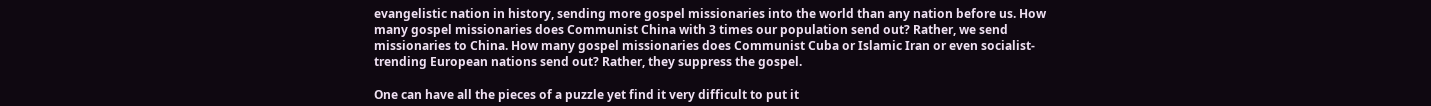evangelistic nation in history, sending more gospel missionaries into the world than any nation before us. How many gospel missionaries does Communist China with 3 times our population send out? Rather, we send missionaries to China. How many gospel missionaries does Communist Cuba or Islamic Iran or even socialist-trending European nations send out? Rather, they suppress the gospel.

One can have all the pieces of a puzzle yet find it very difficult to put it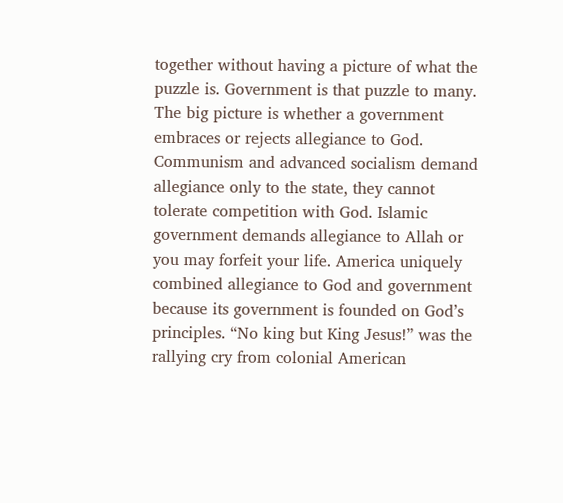together without having a picture of what the puzzle is. Government is that puzzle to many. The big picture is whether a government embraces or rejects allegiance to God. Communism and advanced socialism demand allegiance only to the state, they cannot tolerate competition with God. Islamic government demands allegiance to Allah or you may forfeit your life. America uniquely combined allegiance to God and government because its government is founded on God’s principles. “No king but King Jesus!” was the rallying cry from colonial American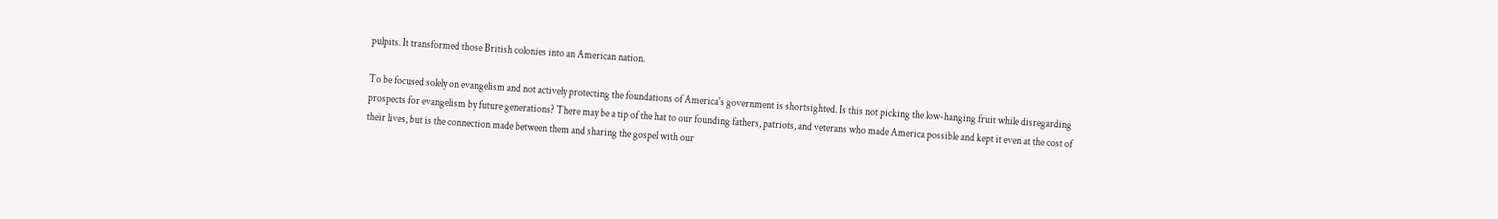pulpits. It transformed those British colonies into an American nation.

To be focused solely on evangelism and not actively protecting the foundations of America's government is shortsighted. Is this not picking the low-hanging fruit while disregarding prospects for evangelism by future generations? There may be a tip of the hat to our founding fathers, patriots, and veterans who made America possible and kept it even at the cost of their lives, but is the connection made between them and sharing the gospel with our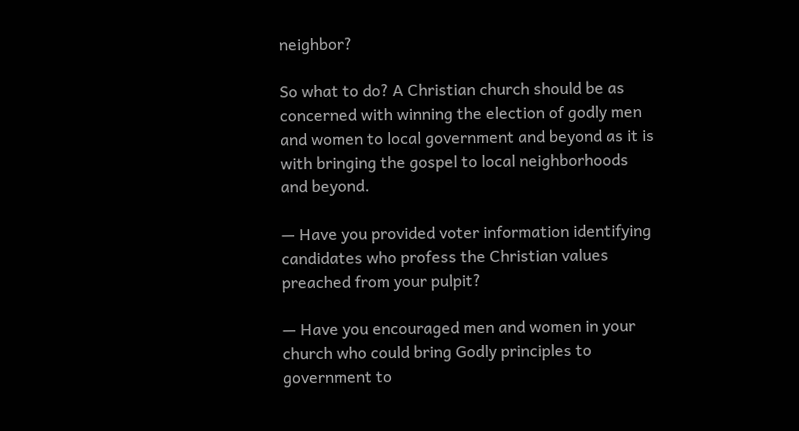neighbor?

So what to do? A Christian church should be as concerned with winning the election of godly men and women to local government and beyond as it is with bringing the gospel to local neighborhoods and beyond.

— Have you provided voter information identifying candidates who profess the Christian values preached from your pulpit?

— Have you encouraged men and women in your church who could bring Godly principles to government to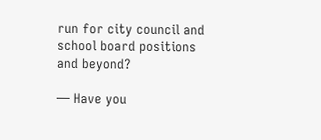run for city council and school board positions and beyond?

— Have you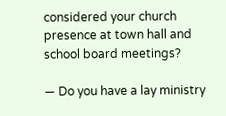considered your church presence at town hall and school board meetings?

— Do you have a lay ministry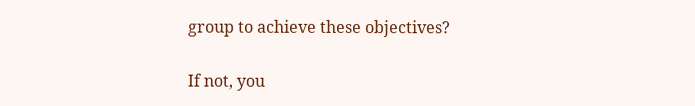group to achieve these objectives?

If not, you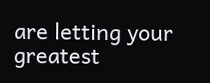are letting your greatest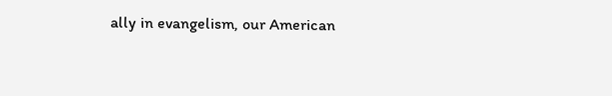ally in evangelism, our American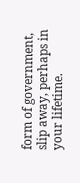form of government, slip away, perhaps in your lifetime.